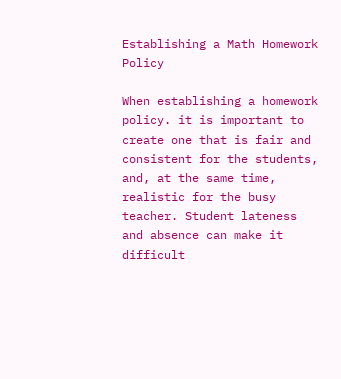Establishing a Math Homework Policy

When establishing a homework policy. it is important to create one that is fair and consistent for the students, and, at the same time, realistic for the busy teacher. Student lateness and absence can make it difficult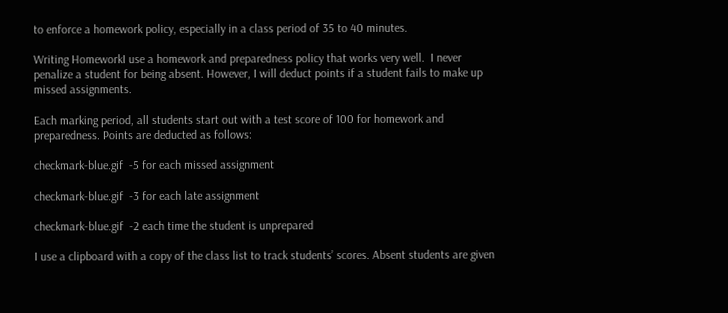to enforce a homework policy, especially in a class period of 35 to 40 minutes.

Writing HomeworkI use a homework and preparedness policy that works very well.  I never penalize a student for being absent. However, I will deduct points if a student fails to make up missed assignments.

Each marking period, all students start out with a test score of 100 for homework and preparedness. Points are deducted as follows:

checkmark-blue.gif  -5 for each missed assignment

checkmark-blue.gif  -3 for each late assignment

checkmark-blue.gif  -2 each time the student is unprepared

I use a clipboard with a copy of the class list to track students’ scores. Absent students are given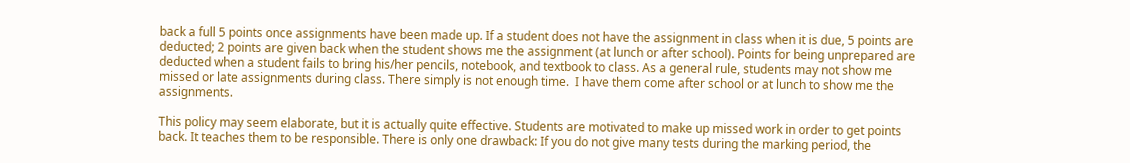back a full 5 points once assignments have been made up. If a student does not have the assignment in class when it is due, 5 points are deducted; 2 points are given back when the student shows me the assignment (at lunch or after school). Points for being unprepared are deducted when a student fails to bring his/her pencils, notebook, and textbook to class. As a general rule, students may not show me missed or late assignments during class. There simply is not enough time.  I have them come after school or at lunch to show me the assignments.

This policy may seem elaborate, but it is actually quite effective. Students are motivated to make up missed work in order to get points back. It teaches them to be responsible. There is only one drawback: If you do not give many tests during the marking period, the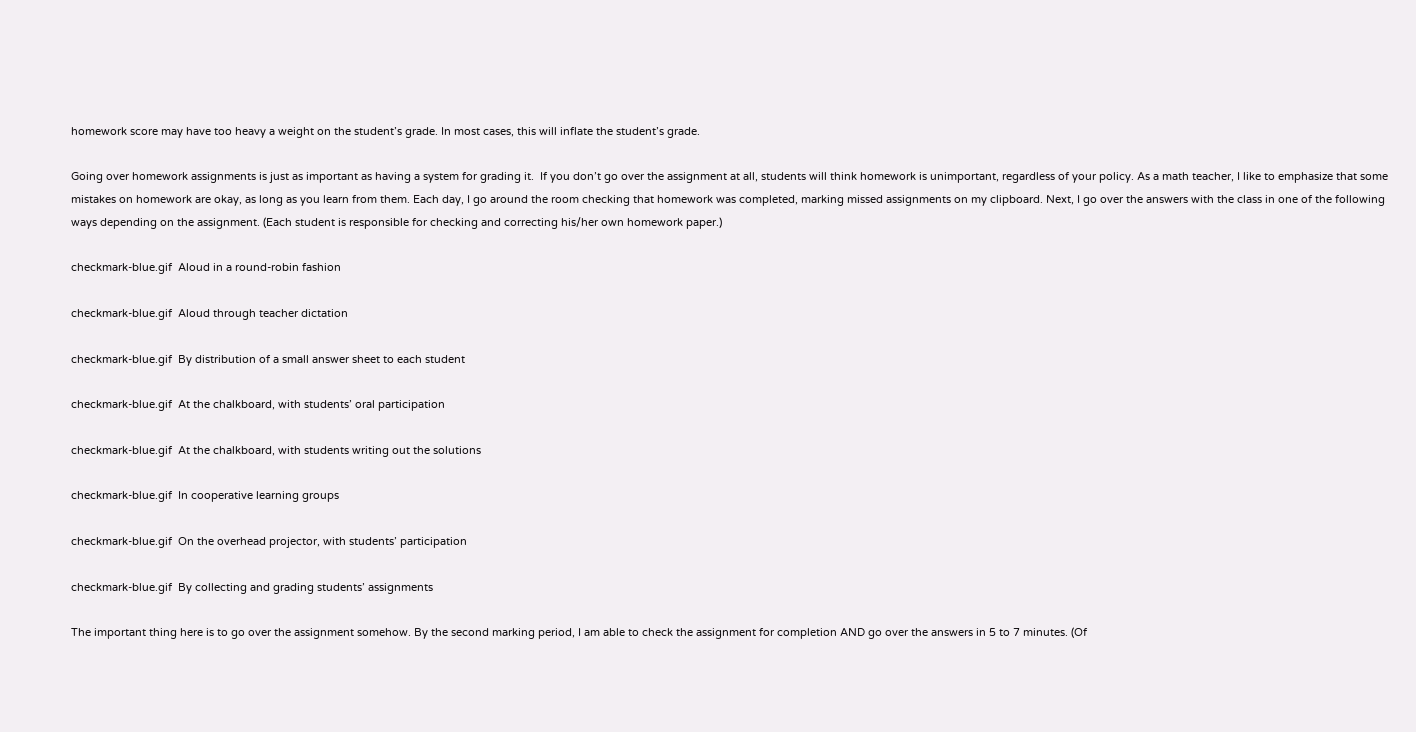homework score may have too heavy a weight on the student’s grade. In most cases, this will inflate the student’s grade.

Going over homework assignments is just as important as having a system for grading it.  If you don’t go over the assignment at all, students will think homework is unimportant, regardless of your policy. As a math teacher, I like to emphasize that some mistakes on homework are okay, as long as you learn from them. Each day, I go around the room checking that homework was completed, marking missed assignments on my clipboard. Next, I go over the answers with the class in one of the following ways depending on the assignment. (Each student is responsible for checking and correcting his/her own homework paper.)

checkmark-blue.gif  Aloud in a round-robin fashion

checkmark-blue.gif  Aloud through teacher dictation

checkmark-blue.gif  By distribution of a small answer sheet to each student

checkmark-blue.gif  At the chalkboard, with students’ oral participation

checkmark-blue.gif  At the chalkboard, with students writing out the solutions

checkmark-blue.gif  In cooperative learning groups

checkmark-blue.gif  On the overhead projector, with students’ participation

checkmark-blue.gif  By collecting and grading students’ assignments

The important thing here is to go over the assignment somehow. By the second marking period, I am able to check the assignment for completion AND go over the answers in 5 to 7 minutes. (Of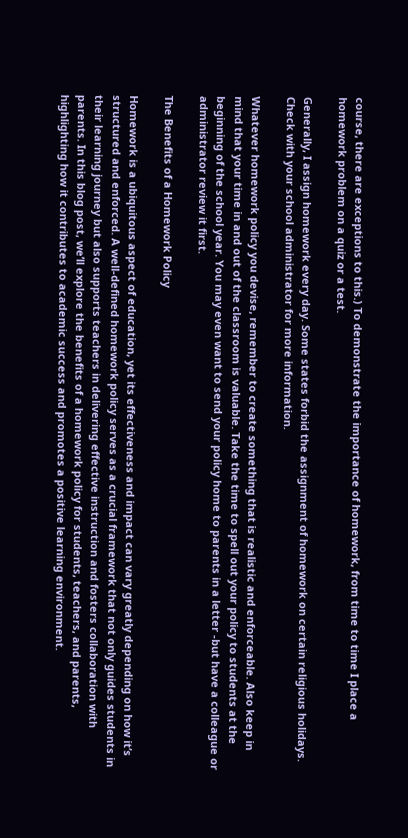course, there are exceptions to this.) To demonstrate the importance of homework, from time to time I place a homework problem on a quiz or a test.

Generally, I assign homework every day. Some states forbid the assignment of homework on certain religious holidays. Check with your school administrator for more information.

Whatever homework policy you devise, remember to create something that is realistic and enforceable. Also keep in mind that your time in and out of the classroom is valuable. Take the time to spell out your policy to students at the beginning of the school year. You may even want to send your policy home to parents in a letter -but have a colleague or administrator review it first.

The Benefits of a Homework Policy

Homework is a ubiquitous aspect of education, yet its effectiveness and impact can vary greatly depending on how it’s structured and enforced. A well-defined homework policy serves as a crucial framework that not only guides students in their learning journey but also supports teachers in delivering effective instruction and fosters collaboration with parents. In this blog post, we’ll explore the benefits of a homework policy for students, teachers, and parents, highlighting how it contributes to academic success and promotes a positive learning environment.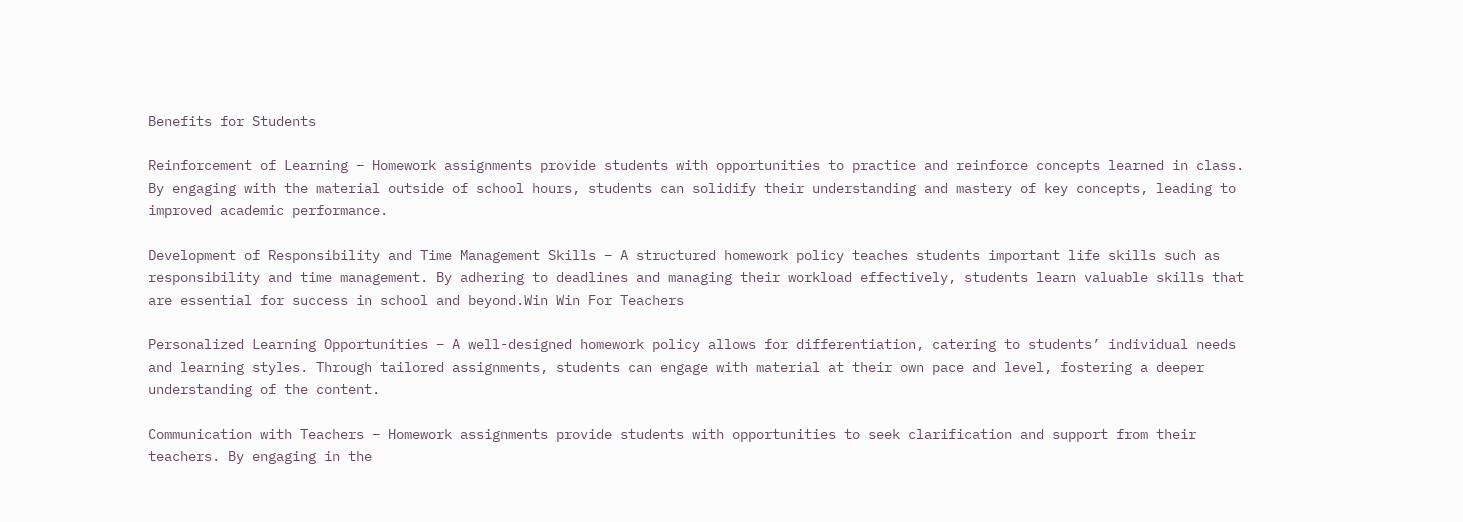Benefits for Students

Reinforcement of Learning – Homework assignments provide students with opportunities to practice and reinforce concepts learned in class. By engaging with the material outside of school hours, students can solidify their understanding and mastery of key concepts, leading to improved academic performance.

Development of Responsibility and Time Management Skills – A structured homework policy teaches students important life skills such as responsibility and time management. By adhering to deadlines and managing their workload effectively, students learn valuable skills that are essential for success in school and beyond.Win Win For Teachers

Personalized Learning Opportunities – A well-designed homework policy allows for differentiation, catering to students’ individual needs and learning styles. Through tailored assignments, students can engage with material at their own pace and level, fostering a deeper understanding of the content.

Communication with Teachers – Homework assignments provide students with opportunities to seek clarification and support from their teachers. By engaging in the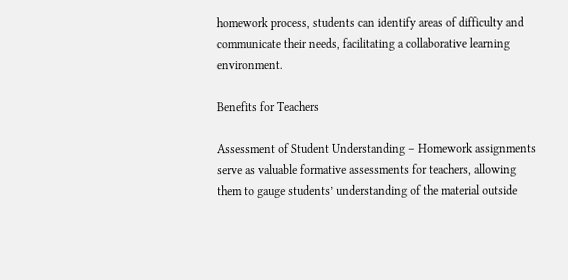homework process, students can identify areas of difficulty and communicate their needs, facilitating a collaborative learning environment.

Benefits for Teachers

Assessment of Student Understanding – Homework assignments serve as valuable formative assessments for teachers, allowing them to gauge students’ understanding of the material outside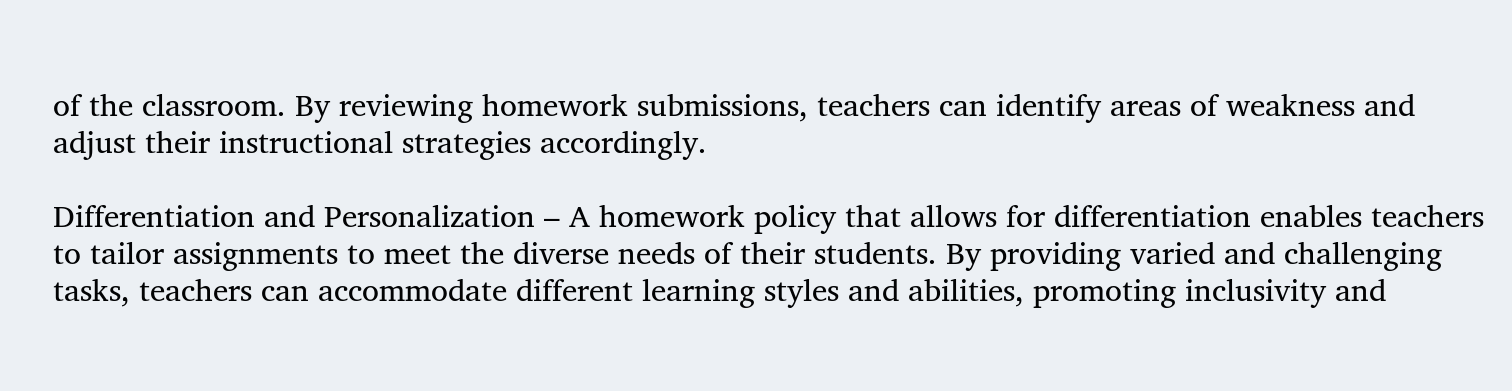of the classroom. By reviewing homework submissions, teachers can identify areas of weakness and adjust their instructional strategies accordingly.

Differentiation and Personalization – A homework policy that allows for differentiation enables teachers to tailor assignments to meet the diverse needs of their students. By providing varied and challenging tasks, teachers can accommodate different learning styles and abilities, promoting inclusivity and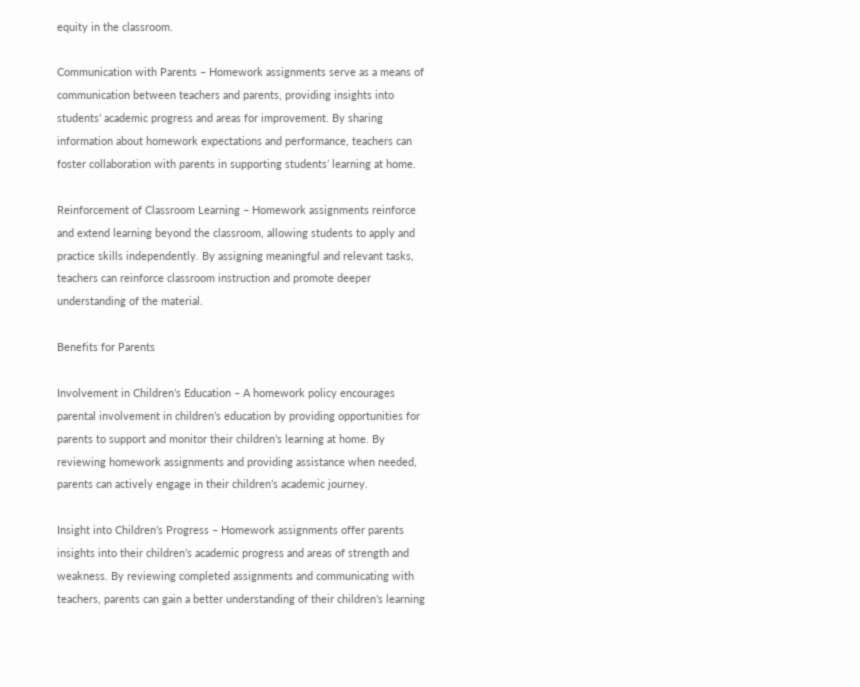equity in the classroom.

Communication with Parents – Homework assignments serve as a means of communication between teachers and parents, providing insights into students’ academic progress and areas for improvement. By sharing information about homework expectations and performance, teachers can foster collaboration with parents in supporting students’ learning at home.

Reinforcement of Classroom Learning – Homework assignments reinforce and extend learning beyond the classroom, allowing students to apply and practice skills independently. By assigning meaningful and relevant tasks, teachers can reinforce classroom instruction and promote deeper understanding of the material.

Benefits for Parents

Involvement in Children’s Education – A homework policy encourages parental involvement in children’s education by providing opportunities for parents to support and monitor their children’s learning at home. By reviewing homework assignments and providing assistance when needed, parents can actively engage in their children’s academic journey.

Insight into Children’s Progress – Homework assignments offer parents insights into their children’s academic progress and areas of strength and weakness. By reviewing completed assignments and communicating with teachers, parents can gain a better understanding of their children’s learning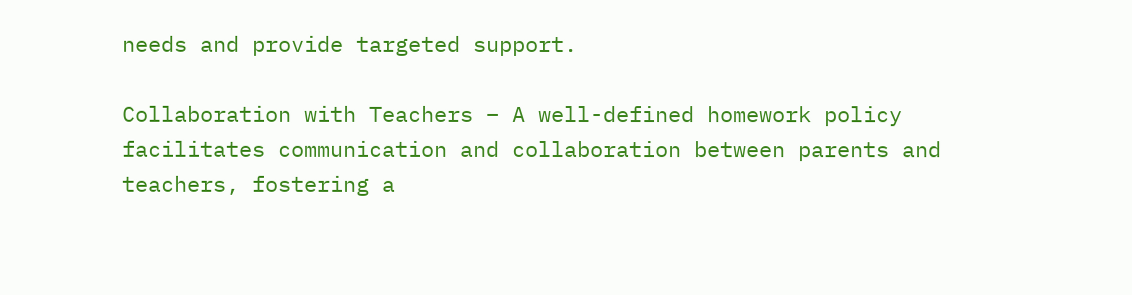needs and provide targeted support.

Collaboration with Teachers – A well-defined homework policy facilitates communication and collaboration between parents and teachers, fostering a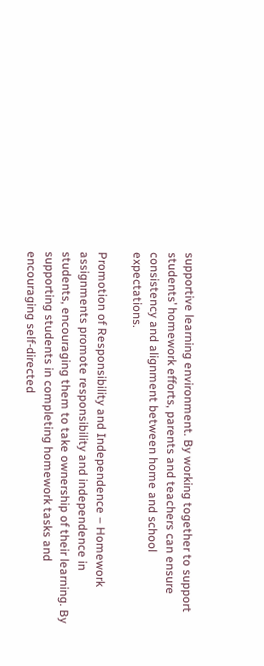supportive learning environment. By working together to support students’ homework efforts, parents and teachers can ensure consistency and alignment between home and school expectations.

Promotion of Responsibility and Independence – Homework assignments promote responsibility and independence in students, encouraging them to take ownership of their learning. By supporting students in completing homework tasks and encouraging self-directed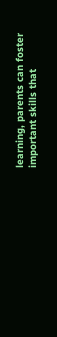learning, parents can foster important skills that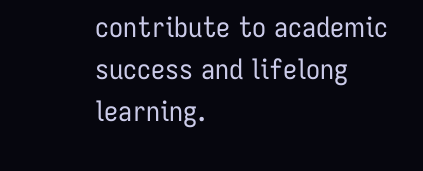contribute to academic success and lifelong learning.